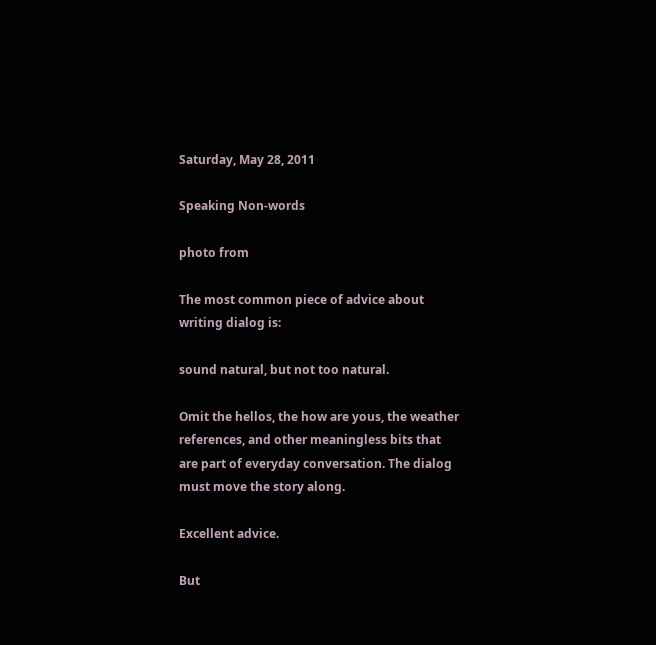Saturday, May 28, 2011

Speaking Non-words

photo from

The most common piece of advice about writing dialog is:

sound natural, but not too natural.

Omit the hellos, the how are yous, the weather references, and other meaningless bits that are part of everyday conversation. The dialog must move the story along.

Excellent advice.

But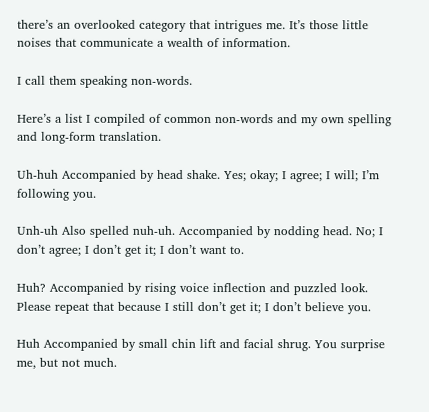there’s an overlooked category that intrigues me. It’s those little noises that communicate a wealth of information.

I call them speaking non-words.

Here’s a list I compiled of common non-words and my own spelling and long-form translation.

Uh-huh Accompanied by head shake. Yes; okay; I agree; I will; I’m following you.

Unh-uh Also spelled nuh-uh. Accompanied by nodding head. No; I don’t agree; I don’t get it; I don’t want to.

Huh? Accompanied by rising voice inflection and puzzled look. Please repeat that because I still don’t get it; I don’t believe you.

Huh Accompanied by small chin lift and facial shrug. You surprise me, but not much.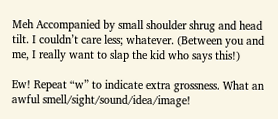Meh Accompanied by small shoulder shrug and head tilt. I couldn’t care less; whatever. (Between you and me, I really want to slap the kid who says this!)

Ew! Repeat “w” to indicate extra grossness. What an awful smell/sight/sound/idea/image!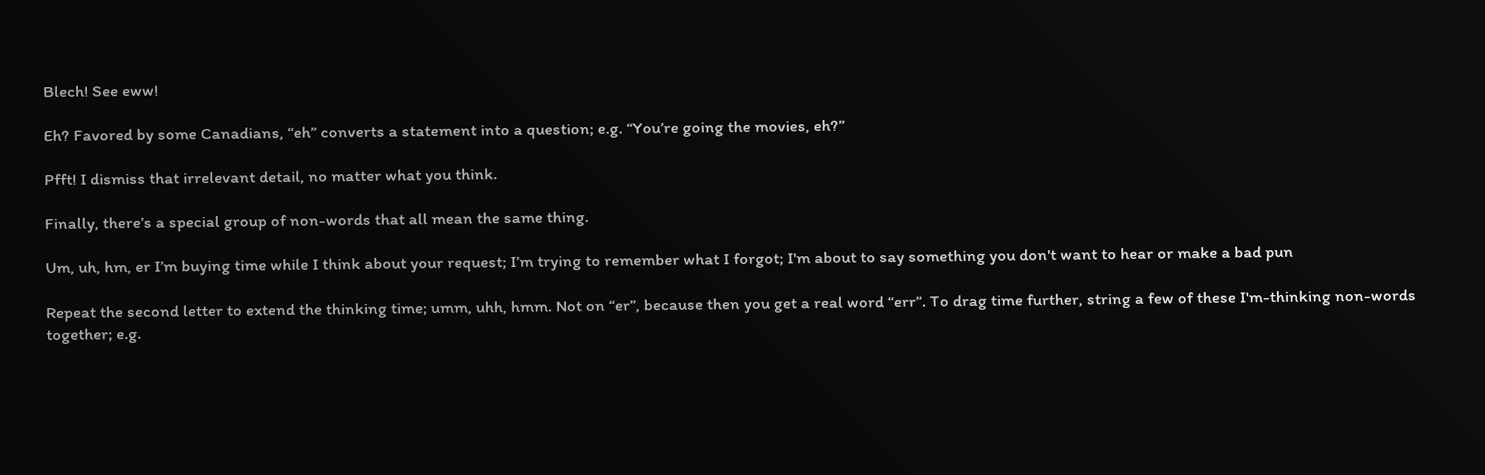Blech! See eww!

Eh? Favored by some Canadians, “eh” converts a statement into a question; e.g. “You’re going the movies, eh?”

Pfft! I dismiss that irrelevant detail, no matter what you think.

Finally, there’s a special group of non-words that all mean the same thing.

Um, uh, hm, er I’m buying time while I think about your request; I’m trying to remember what I forgot; I'm about to say something you don't want to hear or make a bad pun

Repeat the second letter to extend the thinking time; umm, uhh, hmm. Not on “er”, because then you get a real word “err”. To drag time further, string a few of these I'm-thinking non-words together; e.g.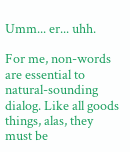Umm... er... uhh.

For me, non-words are essential to natural-sounding dialog. Like all goods things, alas, they must be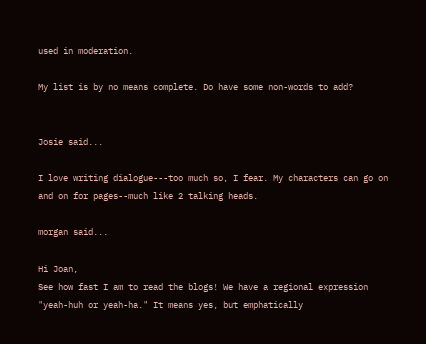used in moderation.

My list is by no means complete. Do have some non-words to add?


Josie said...

I love writing dialogue---too much so, I fear. My characters can go on and on for pages--much like 2 talking heads.

morgan said...

Hi Joan,
See how fast I am to read the blogs! We have a regional expression "yeah-huh or yeah-ha." It means yes, but emphatically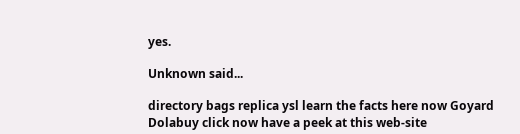yes.

Unknown said...

directory bags replica ysl learn the facts here now Goyard Dolabuy click now have a peek at this web-site